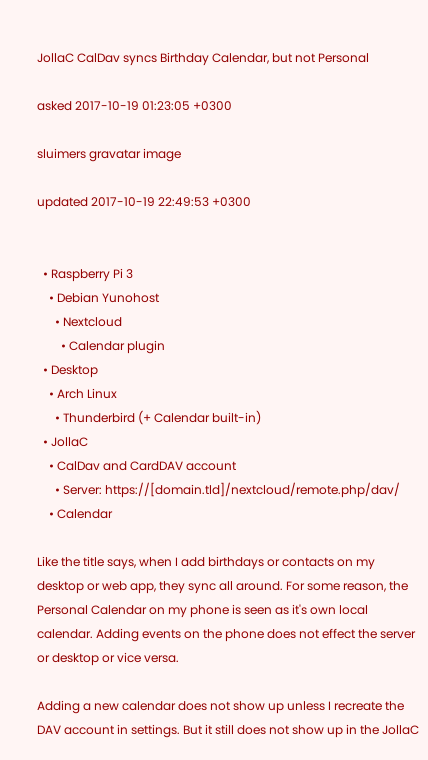JollaC CalDav syncs Birthday Calendar, but not Personal

asked 2017-10-19 01:23:05 +0300

sluimers gravatar image

updated 2017-10-19 22:49:53 +0300


  • Raspberry Pi 3
    • Debian Yunohost
      • Nextcloud
        • Calendar plugin
  • Desktop
    • Arch Linux
      • Thunderbird (+ Calendar built-in)
  • JollaC
    • CalDav and CardDAV account
      • Server: https://[domain.tld]/nextcloud/remote.php/dav/
    • Calendar

Like the title says, when I add birthdays or contacts on my desktop or web app, they sync all around. For some reason, the Personal Calendar on my phone is seen as it's own local calendar. Adding events on the phone does not effect the server or desktop or vice versa.

Adding a new calendar does not show up unless I recreate the DAV account in settings. But it still does not show up in the JollaC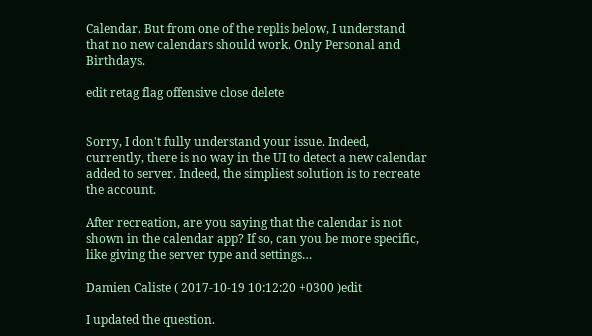Calendar. But from one of the replis below, I understand that no new calendars should work. Only Personal and Birthdays.

edit retag flag offensive close delete


Sorry, I don't fully understand your issue. Indeed, currently, there is no way in the UI to detect a new calendar added to server. Indeed, the simpliest solution is to recreate the account.

After recreation, are you saying that the calendar is not shown in the calendar app? If so, can you be more specific, like giving the server type and settings…

Damien Caliste ( 2017-10-19 10:12:20 +0300 )edit

I updated the question.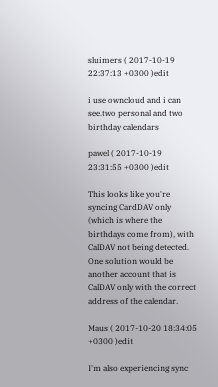sluimers ( 2017-10-19 22:37:13 +0300 )edit

i use owncloud and i can see.two personal and two birthday calendars

pawel ( 2017-10-19 23:31:55 +0300 )edit

This looks like you're syncing CardDAV only (which is where the birthdays come from), with CalDAV not being detected. One solution would be another account that is CalDAV only with the correct address of the calendar.

Maus ( 2017-10-20 18:34:05 +0300 )edit

I'm also experiencing sync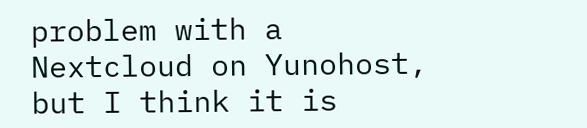problem with a Nextcloud on Yunohost, but I think it is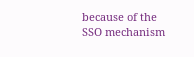because of the SSO mechanism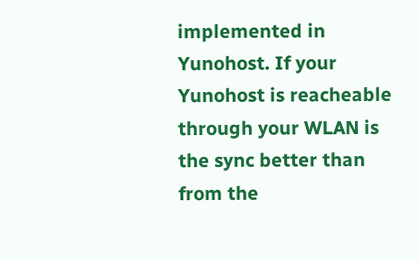implemented in Yunohost. If your Yunohost is reacheable through your WLAN is the sync better than from the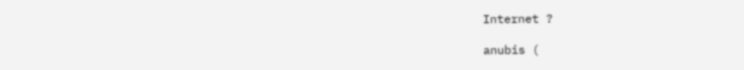Internet ?

anubis (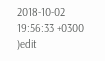2018-10-02 19:56:33 +0300 )edit